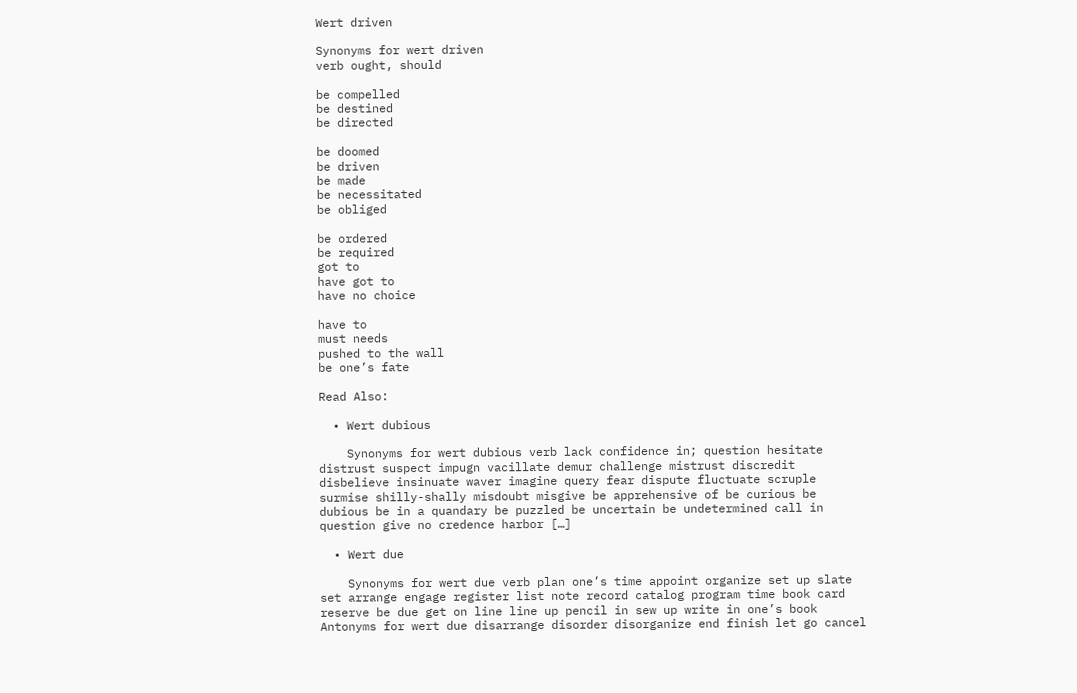Wert driven

Synonyms for wert driven
verb ought, should

be compelled
be destined
be directed

be doomed
be driven
be made
be necessitated
be obliged

be ordered
be required
got to
have got to
have no choice

have to
must needs
pushed to the wall
be one’s fate

Read Also:

  • Wert dubious

    Synonyms for wert dubious verb lack confidence in; question hesitate distrust suspect impugn vacillate demur challenge mistrust discredit disbelieve insinuate waver imagine query fear dispute fluctuate scruple surmise shilly-shally misdoubt misgive be apprehensive of be curious be dubious be in a quandary be puzzled be uncertain be undetermined call in question give no credence harbor […]

  • Wert due

    Synonyms for wert due verb plan one’s time appoint organize set up slate set arrange engage register list note record catalog program time book card reserve be due get on line line up pencil in sew up write in one’s book Antonyms for wert due disarrange disorder disorganize end finish let go cancel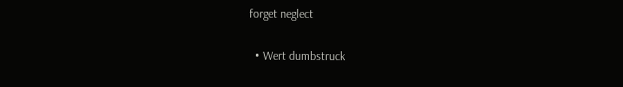forget neglect

  • Wert dumbstruck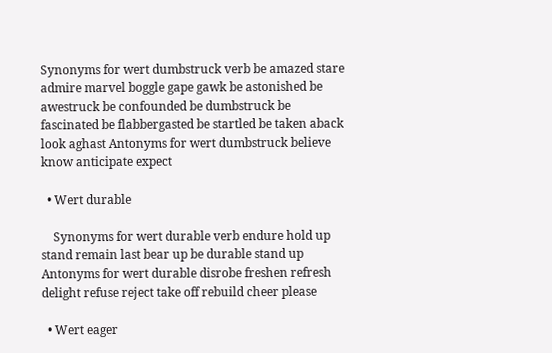Synonyms for wert dumbstruck verb be amazed stare admire marvel boggle gape gawk be astonished be awestruck be confounded be dumbstruck be fascinated be flabbergasted be startled be taken aback look aghast Antonyms for wert dumbstruck believe know anticipate expect

  • Wert durable

    Synonyms for wert durable verb endure hold up stand remain last bear up be durable stand up Antonyms for wert durable disrobe freshen refresh delight refuse reject take off rebuild cheer please

  • Wert eager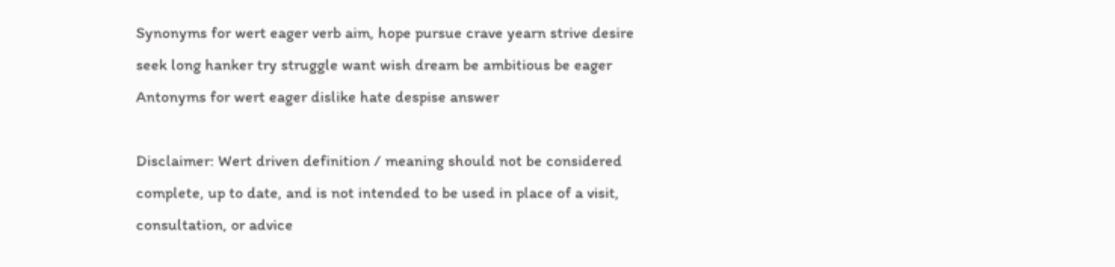Synonyms for wert eager verb aim, hope pursue crave yearn strive desire seek long hanker try struggle want wish dream be ambitious be eager Antonyms for wert eager dislike hate despise answer

Disclaimer: Wert driven definition / meaning should not be considered complete, up to date, and is not intended to be used in place of a visit, consultation, or advice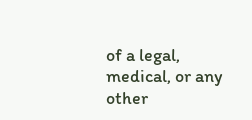of a legal, medical, or any other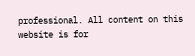professional. All content on this website is for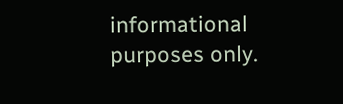informational purposes only.